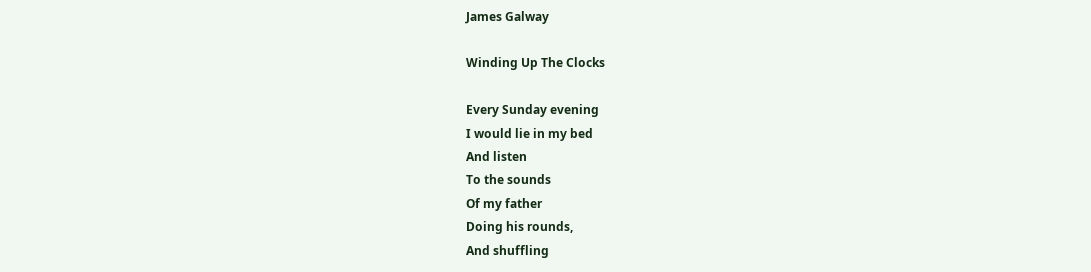James Galway

Winding Up The Clocks

Every Sunday evening
I would lie in my bed
And listen
To the sounds
Of my father
Doing his rounds,
And shuffling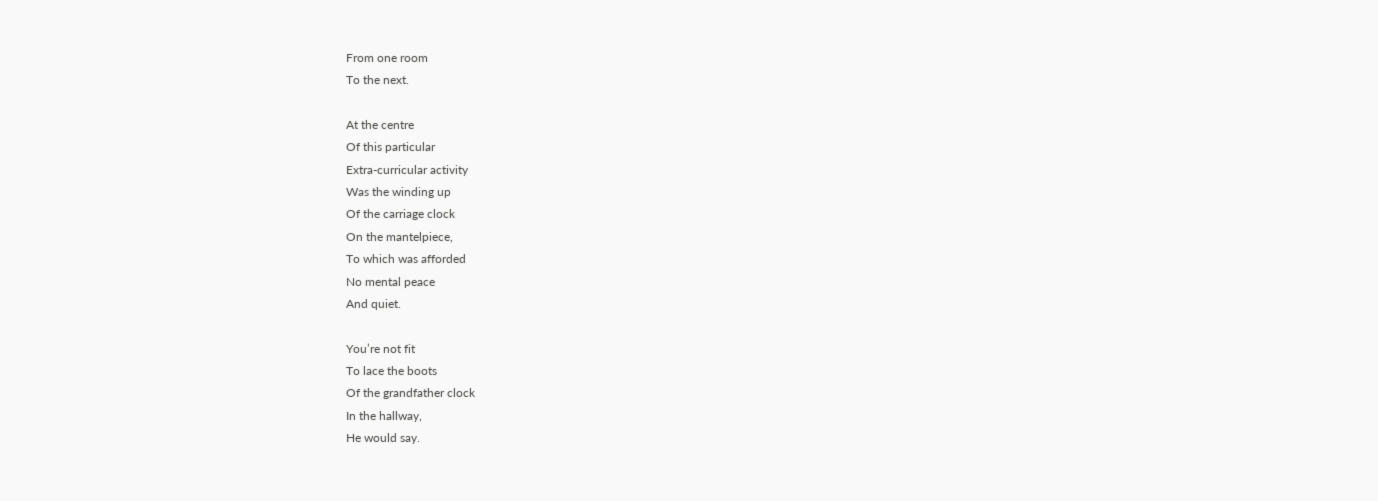From one room
To the next.

At the centre
Of this particular
Extra-curricular activity
Was the winding up
Of the carriage clock
On the mantelpiece,
To which was afforded
No mental peace
And quiet.

You’re not fit
To lace the boots
Of the grandfather clock
In the hallway,
He would say.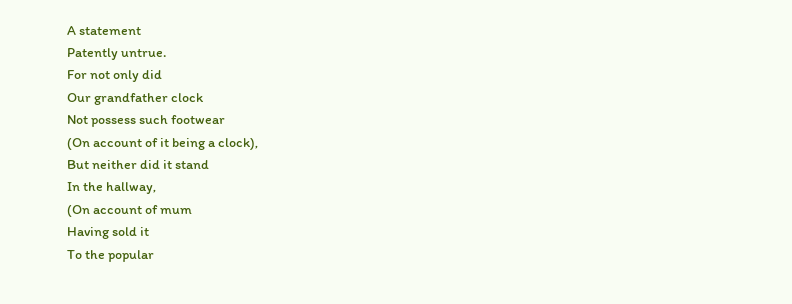A statement
Patently untrue.
For not only did
Our grandfather clock
Not possess such footwear
(On account of it being a clock),
But neither did it stand
In the hallway,
(On account of mum
Having sold it
To the popular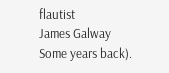flautist
James Galway
Some years back).